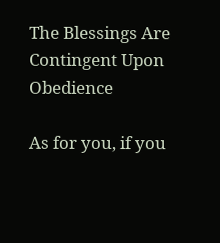The Blessings Are Contingent Upon Obedience

As for you, if you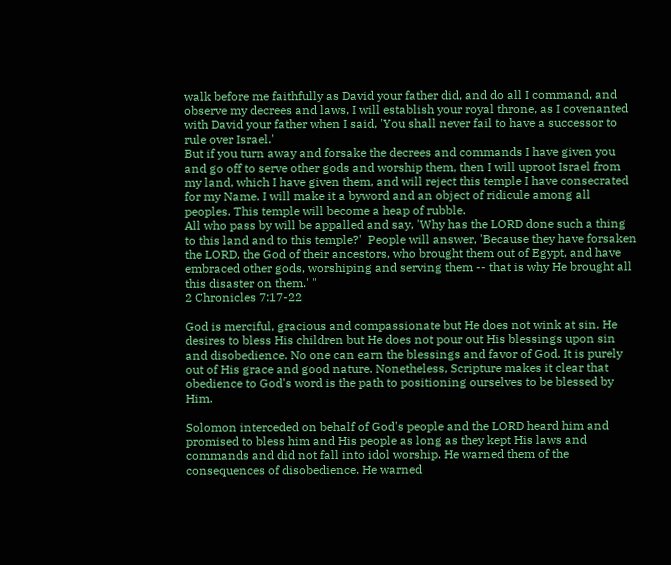walk before me faithfully as David your father did, and do all I command, and observe my decrees and laws, I will establish your royal throne, as I covenanted with David your father when I said, 'You shall never fail to have a successor to rule over Israel.'
But if you turn away and forsake the decrees and commands I have given you and go off to serve other gods and worship them, then I will uproot Israel from my land, which I have given them, and will reject this temple I have consecrated for my Name. I will make it a byword and an object of ridicule among all peoples. This temple will become a heap of rubble.
All who pass by will be appalled and say, 'Why has the LORD done such a thing to this land and to this temple?'  People will answer, 'Because they have forsaken the LORD, the God of their ancestors, who brought them out of Egypt, and have embraced other gods, worshiping and serving them -- that is why He brought all this disaster on them.' "
2 Chronicles 7:17-22

God is merciful, gracious and compassionate but He does not wink at sin. He desires to bless His children but He does not pour out His blessings upon sin and disobedience. No one can earn the blessings and favor of God. It is purely out of His grace and good nature. Nonetheless, Scripture makes it clear that obedience to God's word is the path to positioning ourselves to be blessed by Him.

Solomon interceded on behalf of God's people and the LORD heard him and promised to bless him and His people as long as they kept His laws and commands and did not fall into idol worship. He warned them of the consequences of disobedience. He warned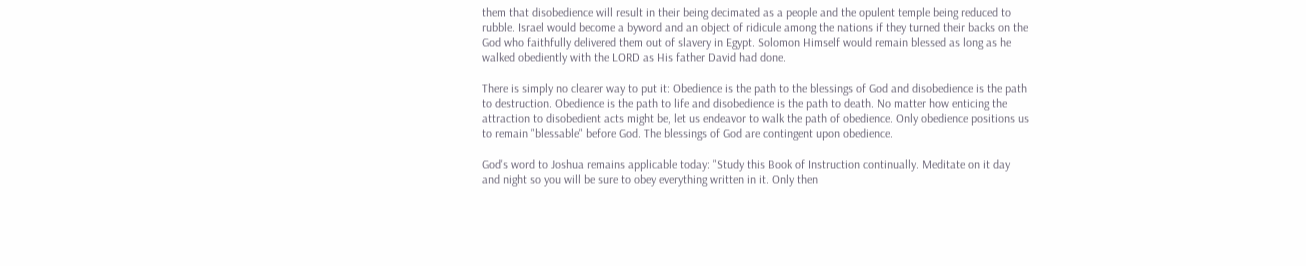them that disobedience will result in their being decimated as a people and the opulent temple being reduced to rubble. Israel would become a byword and an object of ridicule among the nations if they turned their backs on the God who faithfully delivered them out of slavery in Egypt. Solomon Himself would remain blessed as long as he walked obediently with the LORD as His father David had done.

There is simply no clearer way to put it: Obedience is the path to the blessings of God and disobedience is the path to destruction. Obedience is the path to life and disobedience is the path to death. No matter how enticing the attraction to disobedient acts might be, let us endeavor to walk the path of obedience. Only obedience positions us to remain "blessable" before God. The blessings of God are contingent upon obedience.

God's word to Joshua remains applicable today: "Study this Book of Instruction continually. Meditate on it day and night so you will be sure to obey everything written in it. Only then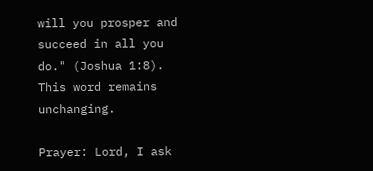will you prosper and succeed in all you do." (Joshua 1:8). This word remains unchanging.

Prayer: Lord, I ask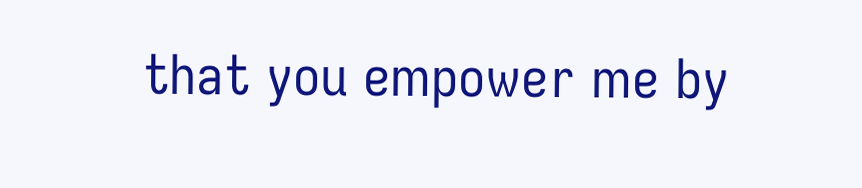that you empower me by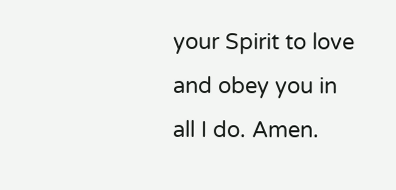your Spirit to love and obey you in all I do. Amen.